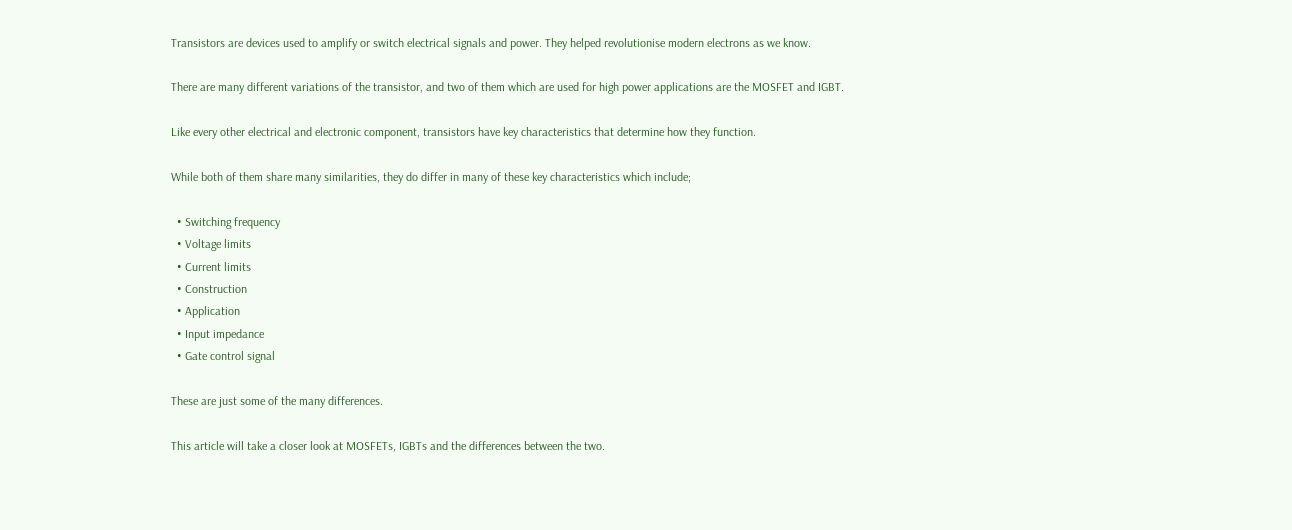Transistors are devices used to amplify or switch electrical signals and power. They helped revolutionise modern electrons as we know.

There are many different variations of the transistor, and two of them which are used for high power applications are the MOSFET and IGBT.

Like every other electrical and electronic component, transistors have key characteristics that determine how they function.

While both of them share many similarities, they do differ in many of these key characteristics which include;

  • Switching frequency
  • Voltage limits
  • Current limits
  • Construction
  • Application
  • Input impedance
  • Gate control signal

These are just some of the many differences.

This article will take a closer look at MOSFETs, IGBTs and the differences between the two.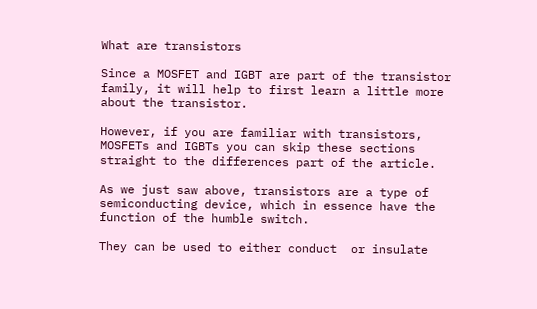What are transistors

Since a MOSFET and IGBT are part of the transistor family, it will help to first learn a little more about the transistor.

However, if you are familiar with transistors, MOSFETs and IGBTs you can skip these sections straight to the differences part of the article.

As we just saw above, transistors are a type of semiconducting device, which in essence have the function of the humble switch.

They can be used to either conduct  or insulate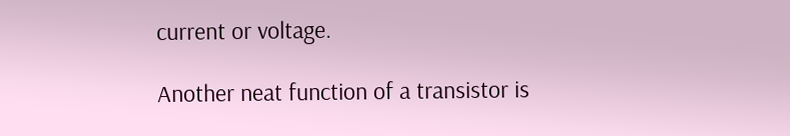current or voltage.

Another neat function of a transistor is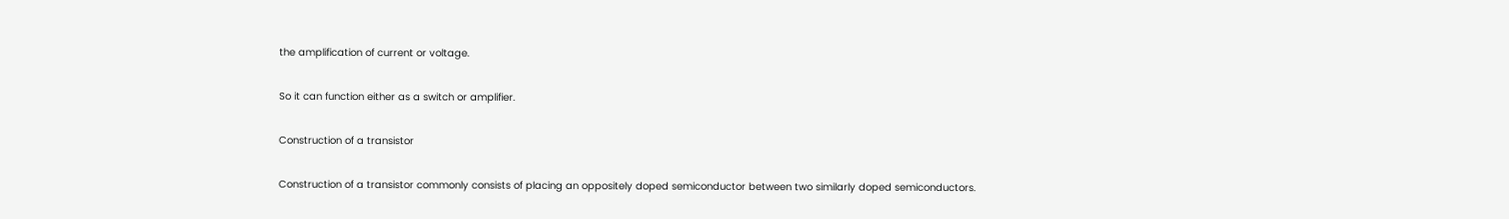the amplification of current or voltage.

So it can function either as a switch or amplifier.

Construction of a transistor

Construction of a transistor commonly consists of placing an oppositely doped semiconductor between two similarly doped semiconductors.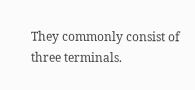They commonly consist of three terminals.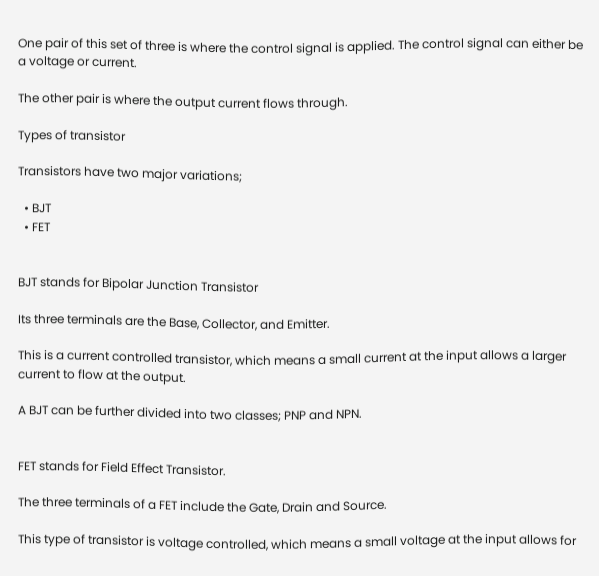One pair of this set of three is where the control signal is applied. The control signal can either be a voltage or current.

The other pair is where the output current flows through.

Types of transistor

Transistors have two major variations;

  • BJT
  • FET


BJT stands for Bipolar Junction Transistor

Its three terminals are the Base, Collector, and Emitter.

This is a current controlled transistor, which means a small current at the input allows a larger current to flow at the output.

A BJT can be further divided into two classes; PNP and NPN.


FET stands for Field Effect Transistor.

The three terminals of a FET include the Gate, Drain and Source.

This type of transistor is voltage controlled, which means a small voltage at the input allows for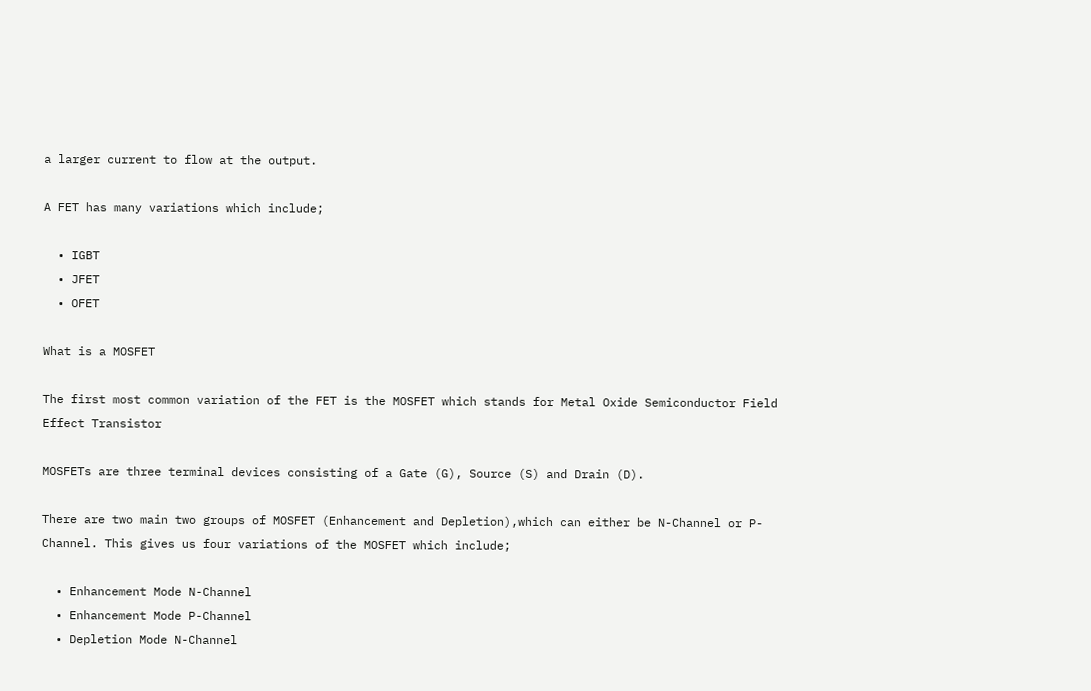a larger current to flow at the output.

A FET has many variations which include;

  • IGBT
  • JFET
  • OFET

What is a MOSFET

The first most common variation of the FET is the MOSFET which stands for Metal Oxide Semiconductor Field Effect Transistor

MOSFETs are three terminal devices consisting of a Gate (G), Source (S) and Drain (D).

There are two main two groups of MOSFET (Enhancement and Depletion),which can either be N-Channel or P-Channel. This gives us four variations of the MOSFET which include;

  • Enhancement Mode N-Channel
  • Enhancement Mode P-Channel
  • Depletion Mode N-Channel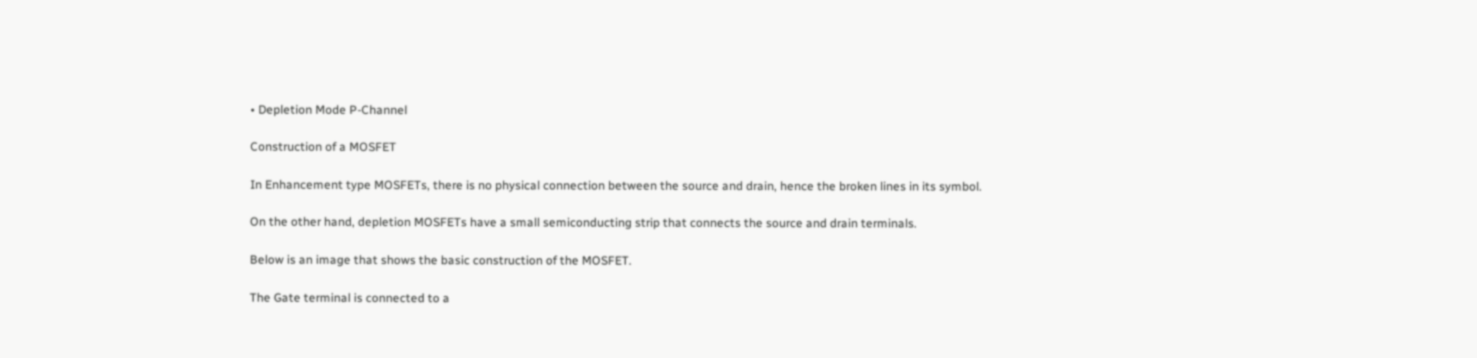• Depletion Mode P-Channel

Construction of a MOSFET

In Enhancement type MOSFETs, there is no physical connection between the source and drain, hence the broken lines in its symbol.

On the other hand, depletion MOSFETs have a small semiconducting strip that connects the source and drain terminals.

Below is an image that shows the basic construction of the MOSFET.

The Gate terminal is connected to a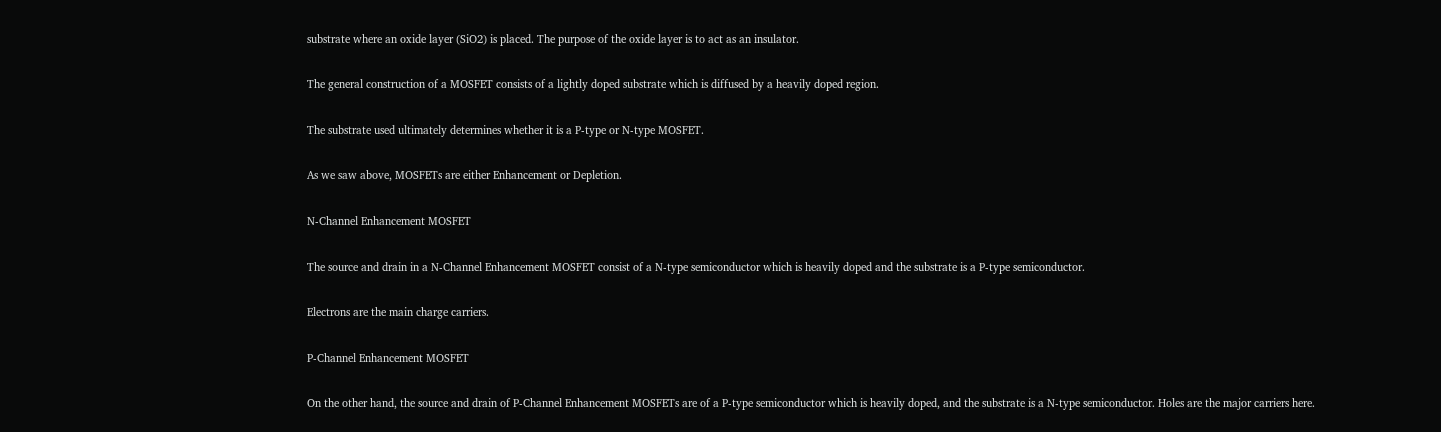substrate where an oxide layer (SiO2) is placed. The purpose of the oxide layer is to act as an insulator.

The general construction of a MOSFET consists of a lightly doped substrate which is diffused by a heavily doped region.

The substrate used ultimately determines whether it is a P-type or N-type MOSFET.

As we saw above, MOSFETs are either Enhancement or Depletion.

N-Channel Enhancement MOSFET

The source and drain in a N-Channel Enhancement MOSFET consist of a N-type semiconductor which is heavily doped and the substrate is a P-type semiconductor.

Electrons are the main charge carriers.

P-Channel Enhancement MOSFET

On the other hand, the source and drain of P-Channel Enhancement MOSFETs are of a P-type semiconductor which is heavily doped, and the substrate is a N-type semiconductor. Holes are the major carriers here.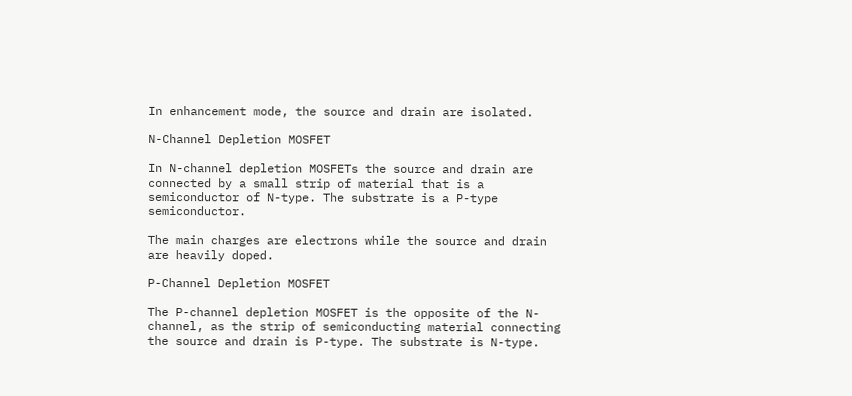In enhancement mode, the source and drain are isolated.

N-Channel Depletion MOSFET

In N-channel depletion MOSFETs the source and drain are connected by a small strip of material that is a semiconductor of N-type. The substrate is a P-type semiconductor.

The main charges are electrons while the source and drain are heavily doped.

P-Channel Depletion MOSFET

The P-channel depletion MOSFET is the opposite of the N-channel, as the strip of semiconducting material connecting the source and drain is P-type. The substrate is N-type.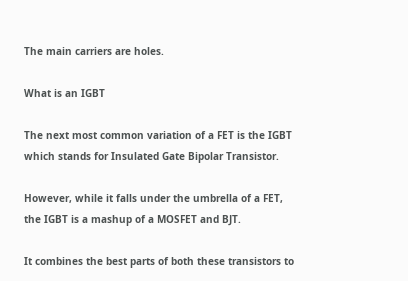The main carriers are holes.

What is an IGBT

The next most common variation of a FET is the IGBT which stands for Insulated Gate Bipolar Transistor.

However, while it falls under the umbrella of a FET, the IGBT is a mashup of a MOSFET and BJT.

It combines the best parts of both these transistors to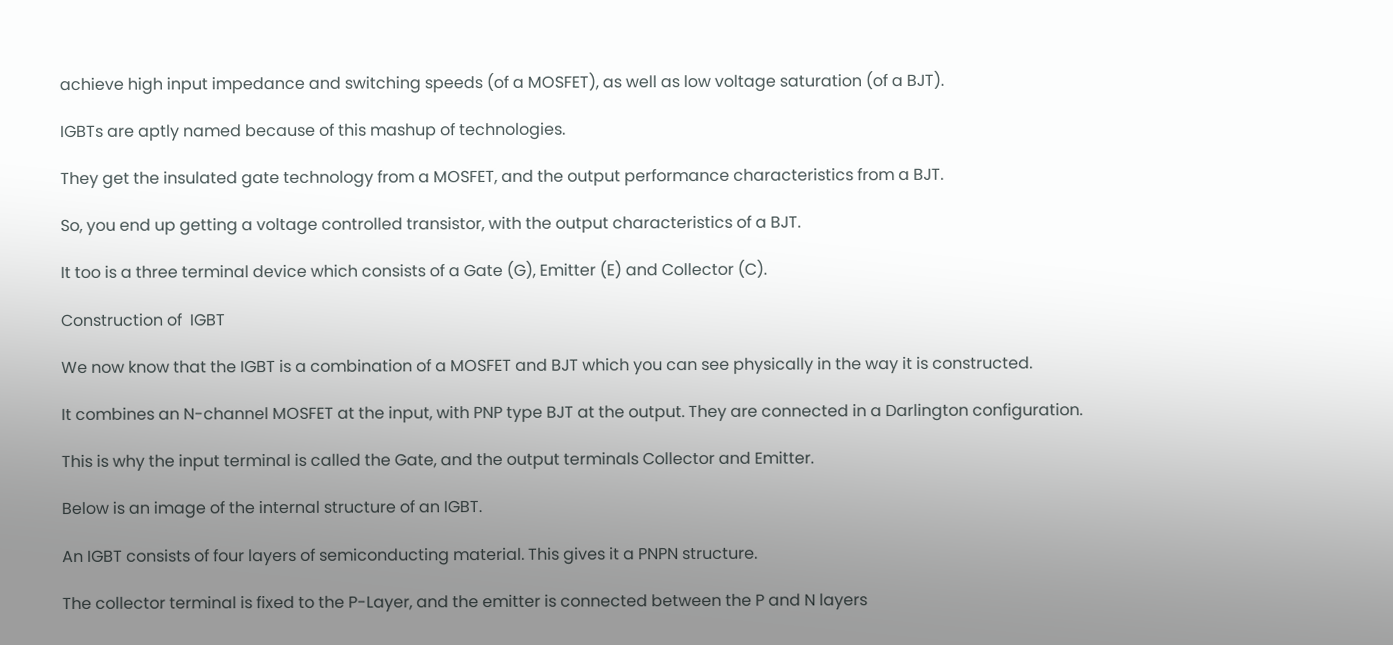achieve high input impedance and switching speeds (of a MOSFET), as well as low voltage saturation (of a BJT).

IGBTs are aptly named because of this mashup of technologies.

They get the insulated gate technology from a MOSFET, and the output performance characteristics from a BJT.

So, you end up getting a voltage controlled transistor, with the output characteristics of a BJT.

It too is a three terminal device which consists of a Gate (G), Emitter (E) and Collector (C).

Construction of  IGBT

We now know that the IGBT is a combination of a MOSFET and BJT which you can see physically in the way it is constructed.

It combines an N-channel MOSFET at the input, with PNP type BJT at the output. They are connected in a Darlington configuration.

This is why the input terminal is called the Gate, and the output terminals Collector and Emitter.

Below is an image of the internal structure of an IGBT.

An IGBT consists of four layers of semiconducting material. This gives it a PNPN structure.

The collector terminal is fixed to the P-Layer, and the emitter is connected between the P and N layers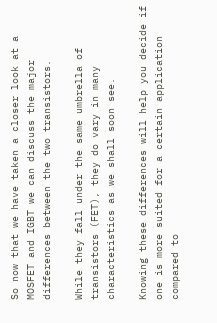So now that we have taken a closer look at a MOSFET and IGBT we can discuss the major differences between the two transistors.

While they fall under the same umbrella of transistors (FET), they do vary in many characteristics as we shall soon see.

Knowing these differences will help you decide if one is more suited for a certain application compared to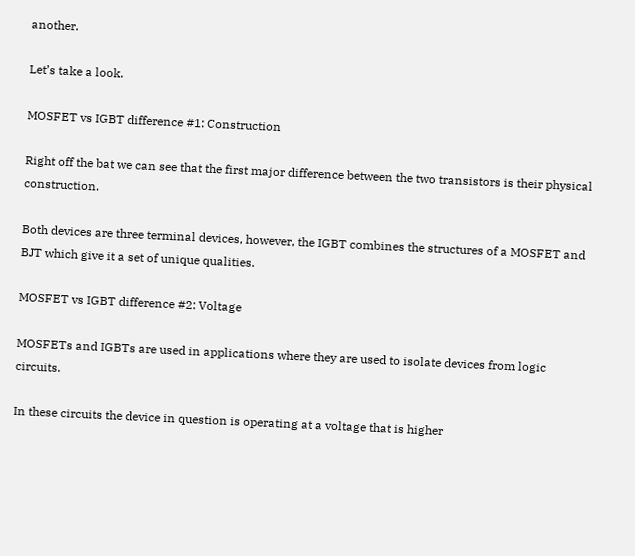another.

Let’s take a look.

MOSFET vs IGBT difference #1: Construction

Right off the bat we can see that the first major difference between the two transistors is their physical construction.

Both devices are three terminal devices, however, the IGBT combines the structures of a MOSFET and BJT which give it a set of unique qualities.

MOSFET vs IGBT difference #2: Voltage

MOSFETs and IGBTs are used in applications where they are used to isolate devices from logic circuits.

In these circuits the device in question is operating at a voltage that is higher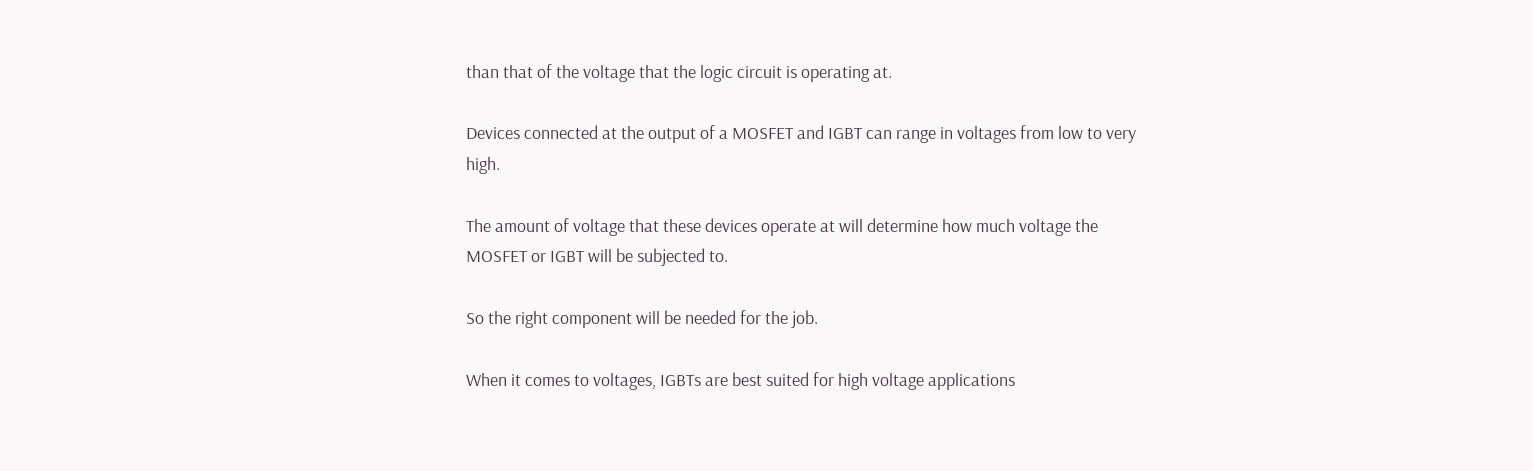than that of the voltage that the logic circuit is operating at.

Devices connected at the output of a MOSFET and IGBT can range in voltages from low to very high.

The amount of voltage that these devices operate at will determine how much voltage the MOSFET or IGBT will be subjected to.

So the right component will be needed for the job.

When it comes to voltages, IGBTs are best suited for high voltage applications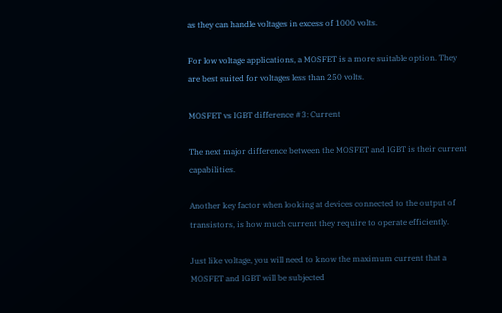as they can handle voltages in excess of 1000 volts.

For low voltage applications, a MOSFET is a more suitable option. They are best suited for voltages less than 250 volts.

MOSFET vs IGBT difference #3: Current

The next major difference between the MOSFET and IGBT is their current capabilities.

Another key factor when looking at devices connected to the output of transistors, is how much current they require to operate efficiently.

Just like voltage, you will need to know the maximum current that a MOSFET and IGBT will be subjected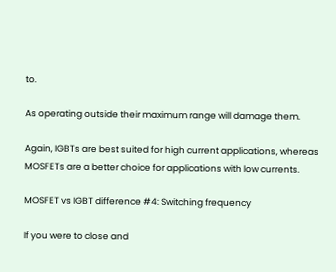to.

As operating outside their maximum range will damage them.

Again, IGBTs are best suited for high current applications, whereas MOSFETs are a better choice for applications with low currents.

MOSFET vs IGBT difference #4: Switching frequency

If you were to close and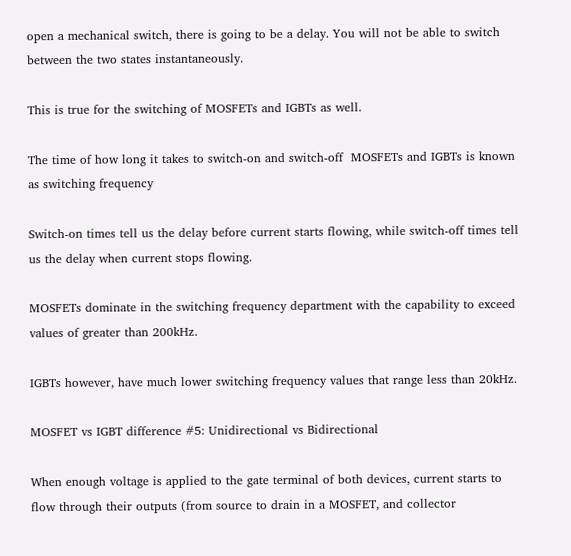open a mechanical switch, there is going to be a delay. You will not be able to switch between the two states instantaneously.

This is true for the switching of MOSFETs and IGBTs as well.

The time of how long it takes to switch-on and switch-off  MOSFETs and IGBTs is known as switching frequency

Switch-on times tell us the delay before current starts flowing, while switch-off times tell us the delay when current stops flowing.

MOSFETs dominate in the switching frequency department with the capability to exceed values of greater than 200kHz.

IGBTs however, have much lower switching frequency values that range less than 20kHz.

MOSFET vs IGBT difference #5: Unidirectional vs Bidirectional

When enough voltage is applied to the gate terminal of both devices, current starts to flow through their outputs (from source to drain in a MOSFET, and collector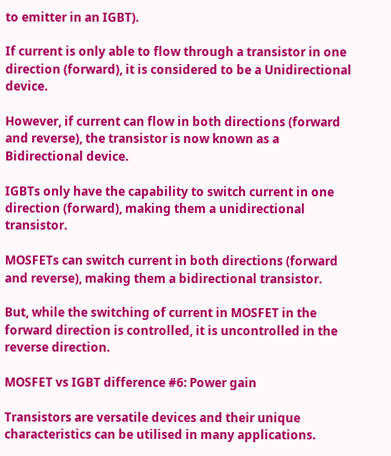to emitter in an IGBT).

If current is only able to flow through a transistor in one direction (forward), it is considered to be a Unidirectional device.

However, if current can flow in both directions (forward and reverse), the transistor is now known as a Bidirectional device.

IGBTs only have the capability to switch current in one direction (forward), making them a unidirectional transistor.

MOSFETs can switch current in both directions (forward and reverse), making them a bidirectional transistor.

But, while the switching of current in MOSFET in the forward direction is controlled, it is uncontrolled in the reverse direction.

MOSFET vs IGBT difference #6: Power gain

Transistors are versatile devices and their unique characteristics can be utilised in many applications.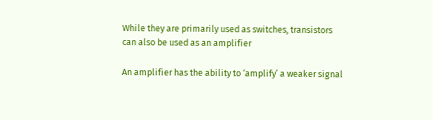While they are primarily used as switches, transistors can also be used as an amplifier

An amplifier has the ability to ‘amplify’ a weaker signal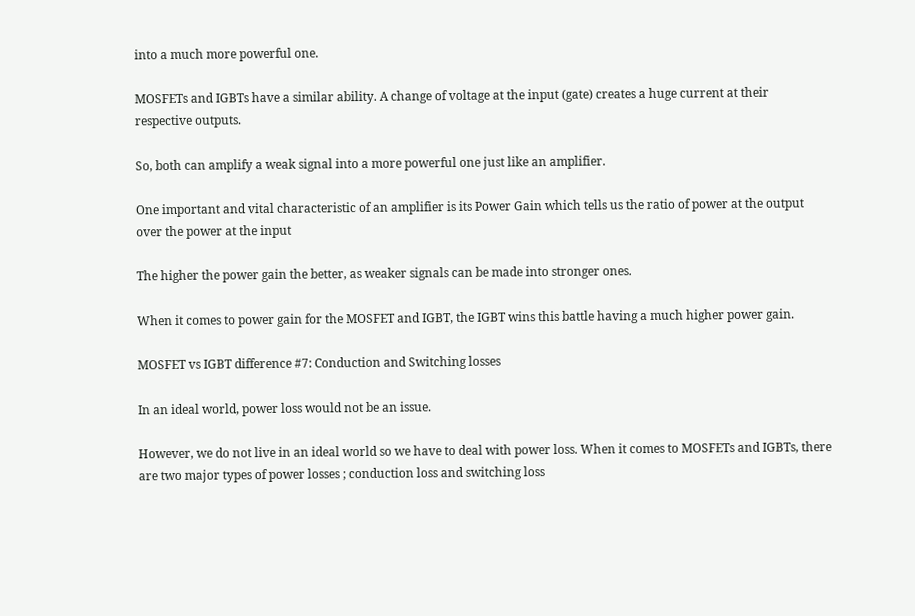into a much more powerful one.

MOSFETs and IGBTs have a similar ability. A change of voltage at the input (gate) creates a huge current at their respective outputs.

So, both can amplify a weak signal into a more powerful one just like an amplifier.

One important and vital characteristic of an amplifier is its Power Gain which tells us the ratio of power at the output over the power at the input

The higher the power gain the better, as weaker signals can be made into stronger ones.

When it comes to power gain for the MOSFET and IGBT, the IGBT wins this battle having a much higher power gain.

MOSFET vs IGBT difference #7: Conduction and Switching losses

In an ideal world, power loss would not be an issue.

However, we do not live in an ideal world so we have to deal with power loss. When it comes to MOSFETs and IGBTs, there are two major types of power losses ; conduction loss and switching loss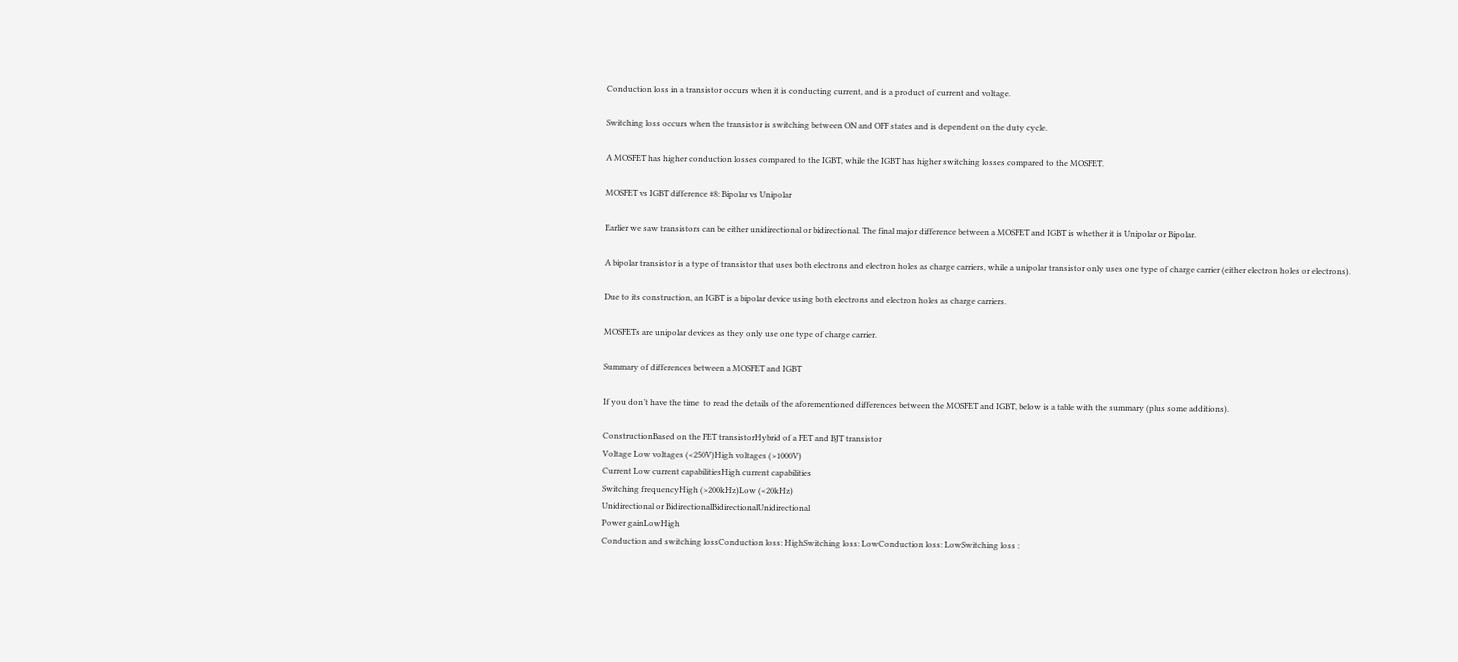Conduction loss in a transistor occurs when it is conducting current, and is a product of current and voltage.

Switching loss occurs when the transistor is switching between ON and OFF states and is dependent on the duty cycle.

A MOSFET has higher conduction losses compared to the IGBT, while the IGBT has higher switching losses compared to the MOSFET.

MOSFET vs IGBT difference #8: Bipolar vs Unipolar

Earlier we saw transistors can be either unidirectional or bidirectional. The final major difference between a MOSFET and IGBT is whether it is Unipolar or Bipolar.

A bipolar transistor is a type of transistor that uses both electrons and electron holes as charge carriers, while a unipolar transistor only uses one type of charge carrier (either electron holes or electrons).

Due to its construction, an IGBT is a bipolar device using both electrons and electron holes as charge carriers.

MOSFETs are unipolar devices as they only use one type of charge carrier.

Summary of differences between a MOSFET and IGBT

If you don’t have the time  to read the details of the aforementioned differences between the MOSFET and IGBT, below is a table with the summary (plus some additions).

ConstructionBased on the FET transistorHybrid of a FET and BJT transistor
Voltage Low voltages (<250V)High voltages (>1000V)
Current Low current capabilitiesHigh current capabilities
Switching frequencyHigh (>200kHz)Low (<20kHz)
Unidirectional or BidirectionalBidirectionalUnidirectional
Power gainLowHigh
Conduction and switching lossConduction loss: HighSwitching loss: LowConduction loss: LowSwitching loss :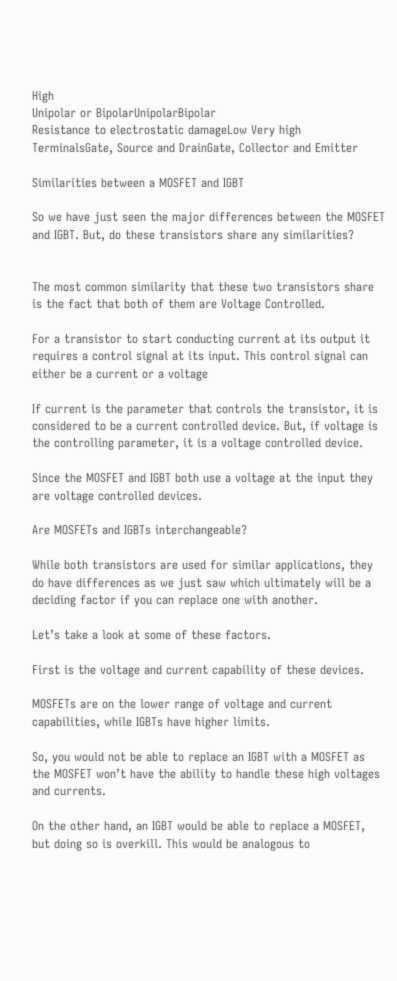High
Unipolar or BipolarUnipolarBipolar
Resistance to electrostatic damageLow Very high
TerminalsGate, Source and DrainGate, Collector and Emitter

Similarities between a MOSFET and IGBT

So we have just seen the major differences between the MOSFET and IGBT. But, do these transistors share any similarities?


The most common similarity that these two transistors share is the fact that both of them are Voltage Controlled.

For a transistor to start conducting current at its output it requires a control signal at its input. This control signal can either be a current or a voltage

If current is the parameter that controls the transistor, it is considered to be a current controlled device. But, if voltage is the controlling parameter, it is a voltage controlled device.

Since the MOSFET and IGBT both use a voltage at the input they are voltage controlled devices.

Are MOSFETs and IGBTs interchangeable?

While both transistors are used for similar applications, they do have differences as we just saw which ultimately will be a deciding factor if you can replace one with another.

Let’s take a look at some of these factors.

First is the voltage and current capability of these devices.

MOSFETs are on the lower range of voltage and current capabilities, while IGBTs have higher limits.

So, you would not be able to replace an IGBT with a MOSFET as the MOSFET won’t have the ability to handle these high voltages and currents.

On the other hand, an IGBT would be able to replace a MOSFET, but doing so is overkill. This would be analogous to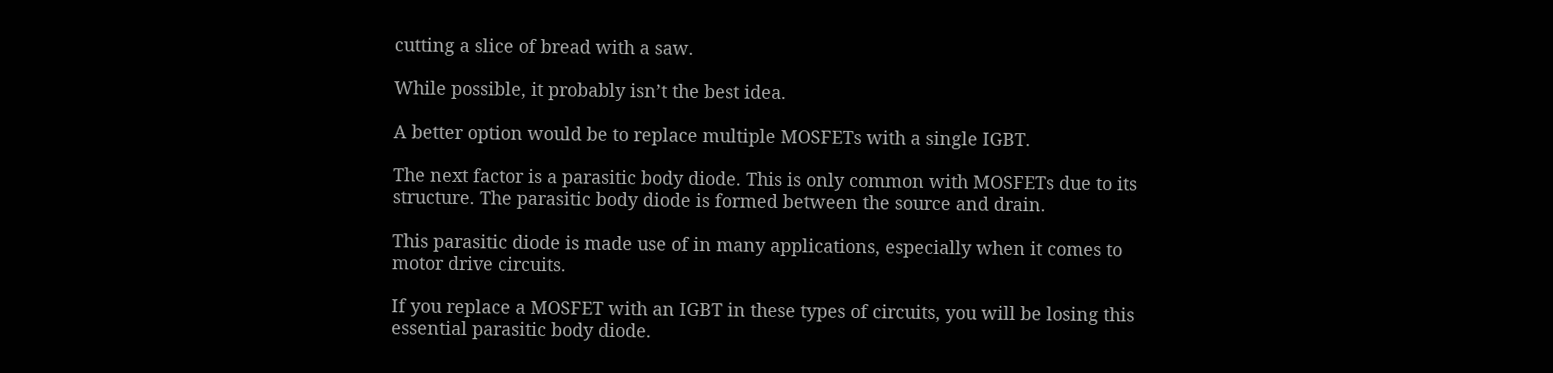cutting a slice of bread with a saw.

While possible, it probably isn’t the best idea.

A better option would be to replace multiple MOSFETs with a single IGBT.

The next factor is a parasitic body diode. This is only common with MOSFETs due to its structure. The parasitic body diode is formed between the source and drain.

This parasitic diode is made use of in many applications, especially when it comes to motor drive circuits.

If you replace a MOSFET with an IGBT in these types of circuits, you will be losing this essential parasitic body diode.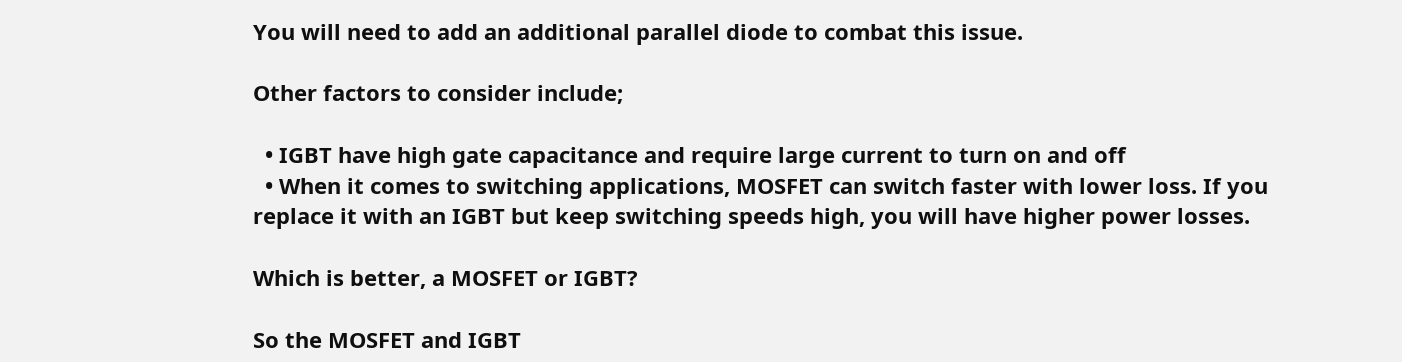You will need to add an additional parallel diode to combat this issue.

Other factors to consider include;

  • IGBT have high gate capacitance and require large current to turn on and off
  • When it comes to switching applications, MOSFET can switch faster with lower loss. If you replace it with an IGBT but keep switching speeds high, you will have higher power losses.

Which is better, a MOSFET or IGBT?

So the MOSFET and IGBT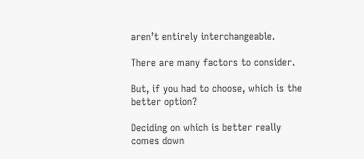aren’t entirely interchangeable.

There are many factors to consider.

But, if you had to choose, which is the better option?

Deciding on which is better really comes down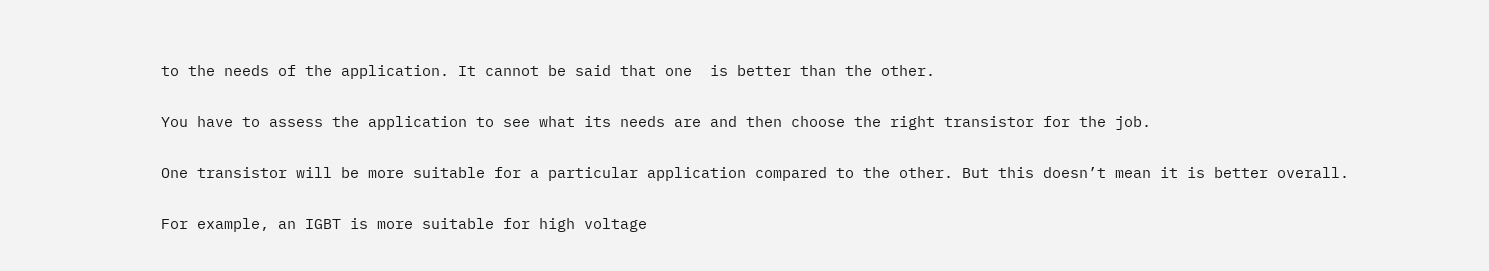to the needs of the application. It cannot be said that one  is better than the other.

You have to assess the application to see what its needs are and then choose the right transistor for the job.

One transistor will be more suitable for a particular application compared to the other. But this doesn’t mean it is better overall.

For example, an IGBT is more suitable for high voltage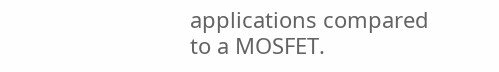applications compared to a MOSFET.